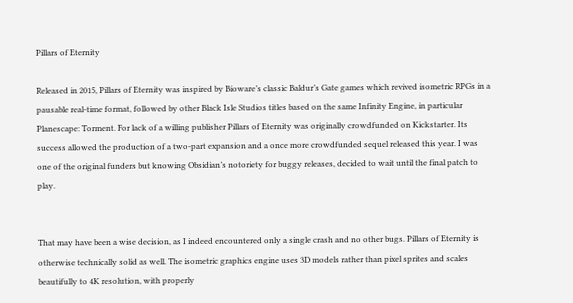Pillars of Eternity

Released in 2015, Pillars of Eternity was inspired by Bioware’s classic Baldur’s Gate games which revived isometric RPGs in a pausable real-time format, followed by other Black Isle Studios titles based on the same Infinity Engine, in particular Planescape: Torment. For lack of a willing publisher Pillars of Eternity was originally crowdfunded on Kickstarter. Its success allowed the production of a two-part expansion and a once more crowdfunded sequel released this year. I was one of the original funders but knowing Obsidian’s notoriety for buggy releases, decided to wait until the final patch to play.


That may have been a wise decision, as I indeed encountered only a single crash and no other bugs. Pillars of Eternity is otherwise technically solid as well. The isometric graphics engine uses 3D models rather than pixel sprites and scales beautifully to 4K resolution, with properly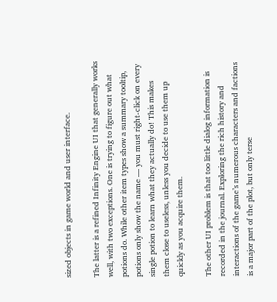sized objects in game world and user interface.

The latter is a refined Infinity Engine UI that generally works well, with two exceptions. One is trying to figure out what potions do. While other item types show a summary tooltip, potions only show the name — you must right-click on every single potion to learn what they actually do! This makes them close to useless, unless you decide to use them up quickly as you acquire them.

The other UI problem is that too little dialog information is recorded in the journal. Exploring the rich history and interactions of the game’s numerous characters and factions is a major part of the plot, but only terse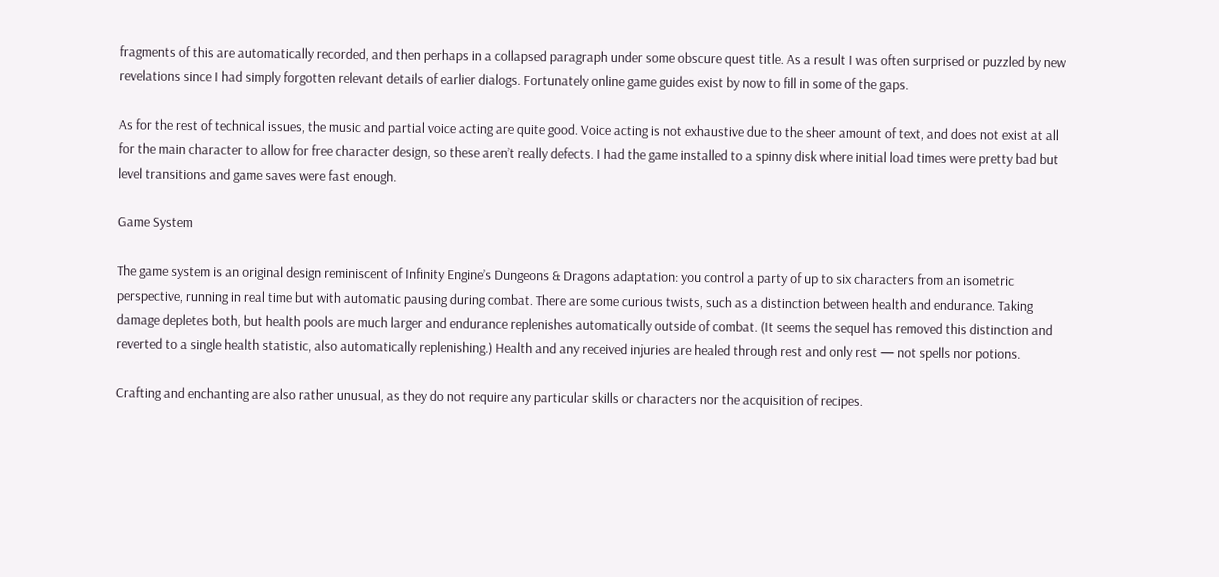fragments of this are automatically recorded, and then perhaps in a collapsed paragraph under some obscure quest title. As a result I was often surprised or puzzled by new revelations since I had simply forgotten relevant details of earlier dialogs. Fortunately online game guides exist by now to fill in some of the gaps.

As for the rest of technical issues, the music and partial voice acting are quite good. Voice acting is not exhaustive due to the sheer amount of text, and does not exist at all for the main character to allow for free character design, so these aren’t really defects. I had the game installed to a spinny disk where initial load times were pretty bad but level transitions and game saves were fast enough.

Game System

The game system is an original design reminiscent of Infinity Engine’s Dungeons & Dragons adaptation: you control a party of up to six characters from an isometric perspective, running in real time but with automatic pausing during combat. There are some curious twists, such as a distinction between health and endurance. Taking damage depletes both, but health pools are much larger and endurance replenishes automatically outside of combat. (It seems the sequel has removed this distinction and reverted to a single health statistic, also automatically replenishing.) Health and any received injuries are healed through rest and only rest — not spells nor potions.

Crafting and enchanting are also rather unusual, as they do not require any particular skills or characters nor the acquisition of recipes.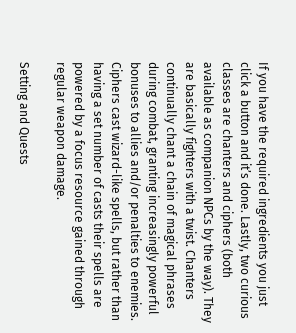If you have the required ingredients you just click a button and it’s done. Lastly, two curious classes are chanters and ciphers (both available as companion NPCs by the way). They are basically fighters with a twist. Chanters continually chant a chain of magical phrases during combat, granting increasingly powerful bonuses to allies and/or penalties to enemies. Ciphers cast wizard-like spells, but rather than having a set number of casts their spells are powered by a focus resource gained through regular weapon damage.

Setting and Quests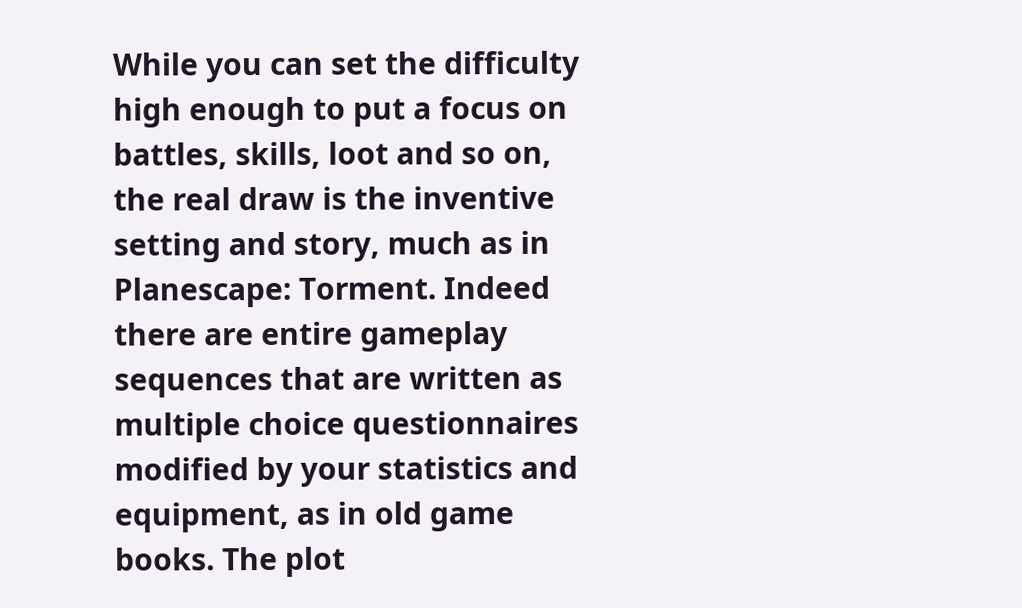While you can set the difficulty high enough to put a focus on battles, skills, loot and so on, the real draw is the inventive setting and story, much as in Planescape: Torment. Indeed there are entire gameplay sequences that are written as multiple choice questionnaires modified by your statistics and equipment, as in old game books. The plot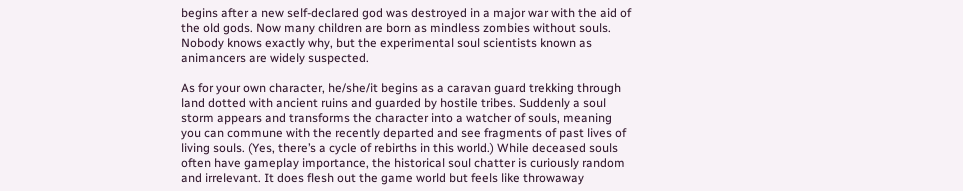begins after a new self-declared god was destroyed in a major war with the aid of the old gods. Now many children are born as mindless zombies without souls. Nobody knows exactly why, but the experimental soul scientists known as animancers are widely suspected.

As for your own character, he/she/it begins as a caravan guard trekking through land dotted with ancient ruins and guarded by hostile tribes. Suddenly a soul storm appears and transforms the character into a watcher of souls, meaning you can commune with the recently departed and see fragments of past lives of living souls. (Yes, there’s a cycle of rebirths in this world.) While deceased souls often have gameplay importance, the historical soul chatter is curiously random and irrelevant. It does flesh out the game world but feels like throwaway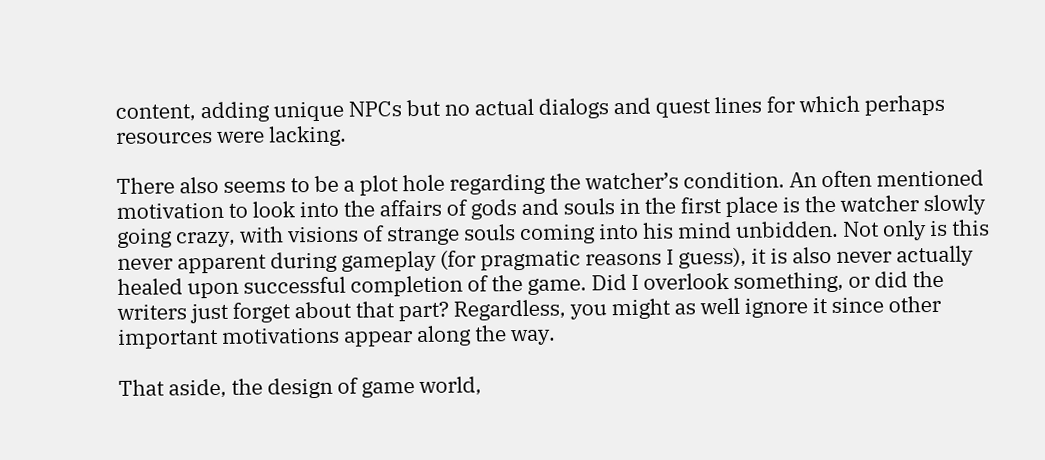content, adding unique NPCs but no actual dialogs and quest lines for which perhaps resources were lacking.

There also seems to be a plot hole regarding the watcher’s condition. An often mentioned motivation to look into the affairs of gods and souls in the first place is the watcher slowly going crazy, with visions of strange souls coming into his mind unbidden. Not only is this never apparent during gameplay (for pragmatic reasons I guess), it is also never actually healed upon successful completion of the game. Did I overlook something, or did the writers just forget about that part? Regardless, you might as well ignore it since other important motivations appear along the way.

That aside, the design of game world,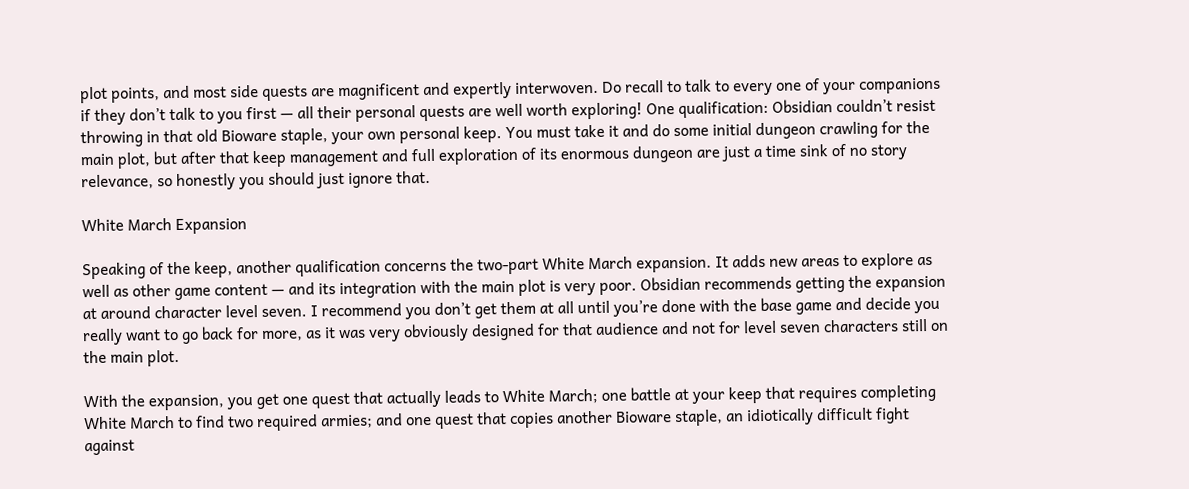plot points, and most side quests are magnificent and expertly interwoven. Do recall to talk to every one of your companions if they don’t talk to you first — all their personal quests are well worth exploring! One qualification: Obsidian couldn’t resist throwing in that old Bioware staple, your own personal keep. You must take it and do some initial dungeon crawling for the main plot, but after that keep management and full exploration of its enormous dungeon are just a time sink of no story relevance, so honestly you should just ignore that.

White March Expansion

Speaking of the keep, another qualification concerns the two-part White March expansion. It adds new areas to explore as well as other game content — and its integration with the main plot is very poor. Obsidian recommends getting the expansion at around character level seven. I recommend you don’t get them at all until you’re done with the base game and decide you really want to go back for more, as it was very obviously designed for that audience and not for level seven characters still on the main plot.

With the expansion, you get one quest that actually leads to White March; one battle at your keep that requires completing White March to find two required armies; and one quest that copies another Bioware staple, an idiotically difficult fight against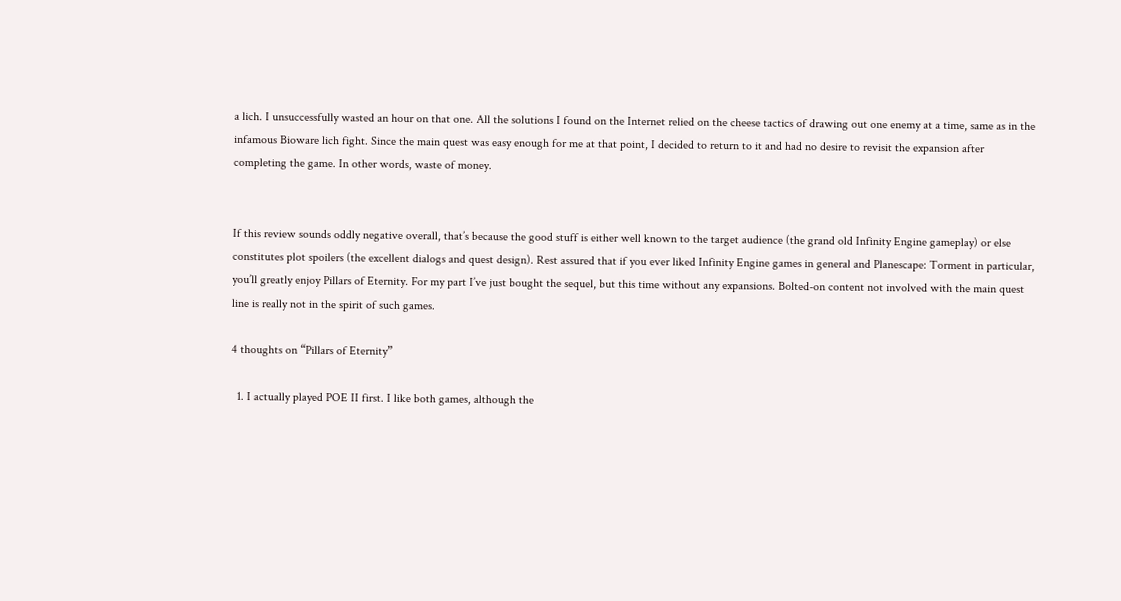a lich. I unsuccessfully wasted an hour on that one. All the solutions I found on the Internet relied on the cheese tactics of drawing out one enemy at a time, same as in the infamous Bioware lich fight. Since the main quest was easy enough for me at that point, I decided to return to it and had no desire to revisit the expansion after completing the game. In other words, waste of money.


If this review sounds oddly negative overall, that’s because the good stuff is either well known to the target audience (the grand old Infinity Engine gameplay) or else constitutes plot spoilers (the excellent dialogs and quest design). Rest assured that if you ever liked Infinity Engine games in general and Planescape: Torment in particular, you’ll greatly enjoy Pillars of Eternity. For my part I’ve just bought the sequel, but this time without any expansions. Bolted-on content not involved with the main quest line is really not in the spirit of such games.

4 thoughts on “Pillars of Eternity”

  1. I actually played POE II first. I like both games, although the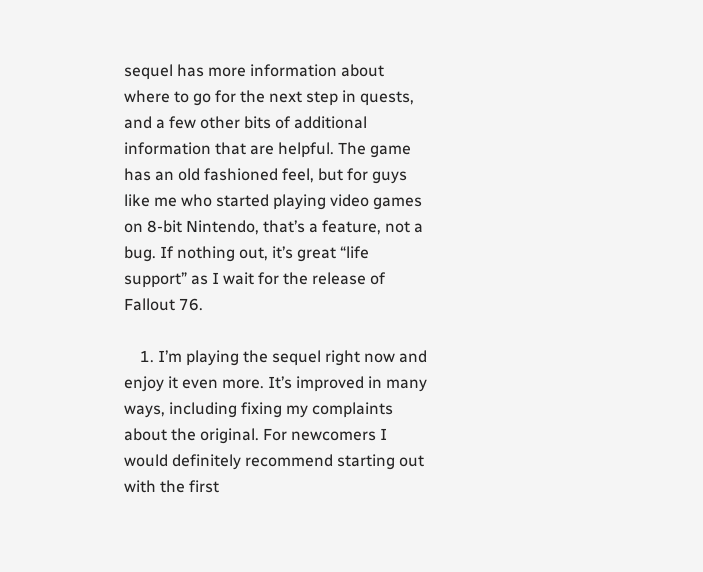sequel has more information about where to go for the next step in quests, and a few other bits of additional information that are helpful. The game has an old fashioned feel, but for guys like me who started playing video games on 8-bit Nintendo, that’s a feature, not a bug. If nothing out, it’s great “life support” as I wait for the release of Fallout 76.

    1. I’m playing the sequel right now and enjoy it even more. It’s improved in many ways, including fixing my complaints about the original. For newcomers I would definitely recommend starting out with the first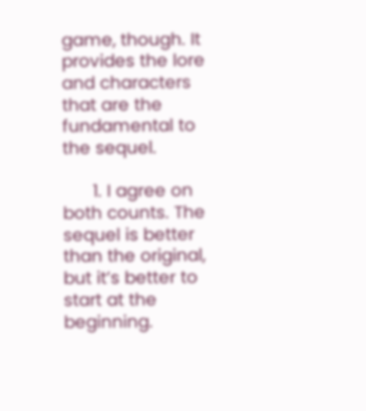game, though. It provides the lore and characters that are the fundamental to the sequel.

      1. I agree on both counts. The sequel is better than the original, but it’s better to start at the beginning.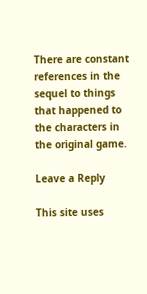There are constant references in the sequel to things that happened to the characters in the original game.

Leave a Reply

This site uses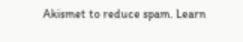Akismet to reduce spam. Learn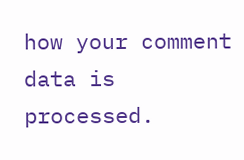how your comment data is processed.